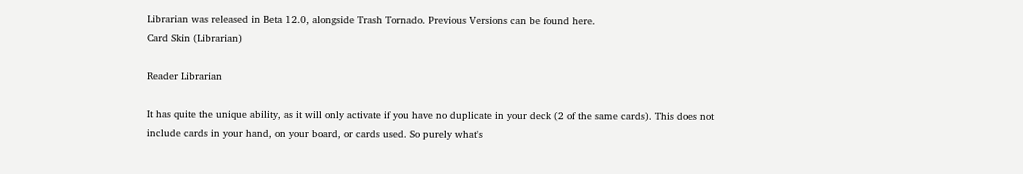Librarian was released in Beta 12.0, alongside Trash Tornado. Previous Versions can be found here.
Card Skin (Librarian)

Reader Librarian

It has quite the unique ability, as it will only activate if you have no duplicate in your deck (2 of the same cards). This does not include cards in your hand, on your board, or cards used. So purely what's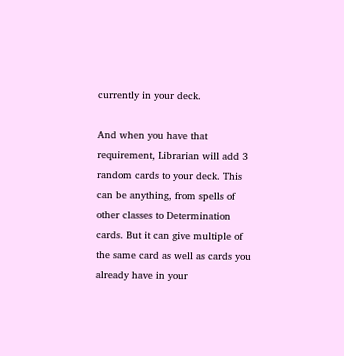currently in your deck.

And when you have that requirement, Librarian will add 3 random cards to your deck. This can be anything, from spells of other classes to Determination cards. But it can give multiple of the same card as well as cards you already have in your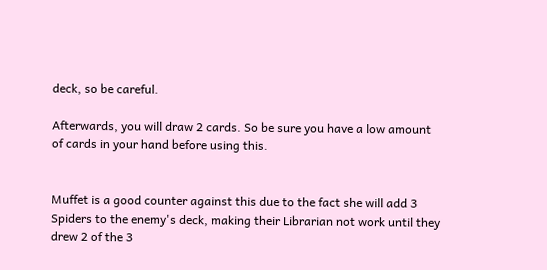deck, so be careful.

Afterwards, you will draw 2 cards. So be sure you have a low amount of cards in your hand before using this.


Muffet is a good counter against this due to the fact she will add 3 Spiders to the enemy's deck, making their Librarian not work until they drew 2 of the 3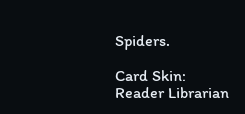Spiders.

Card Skin: Reader Librarian